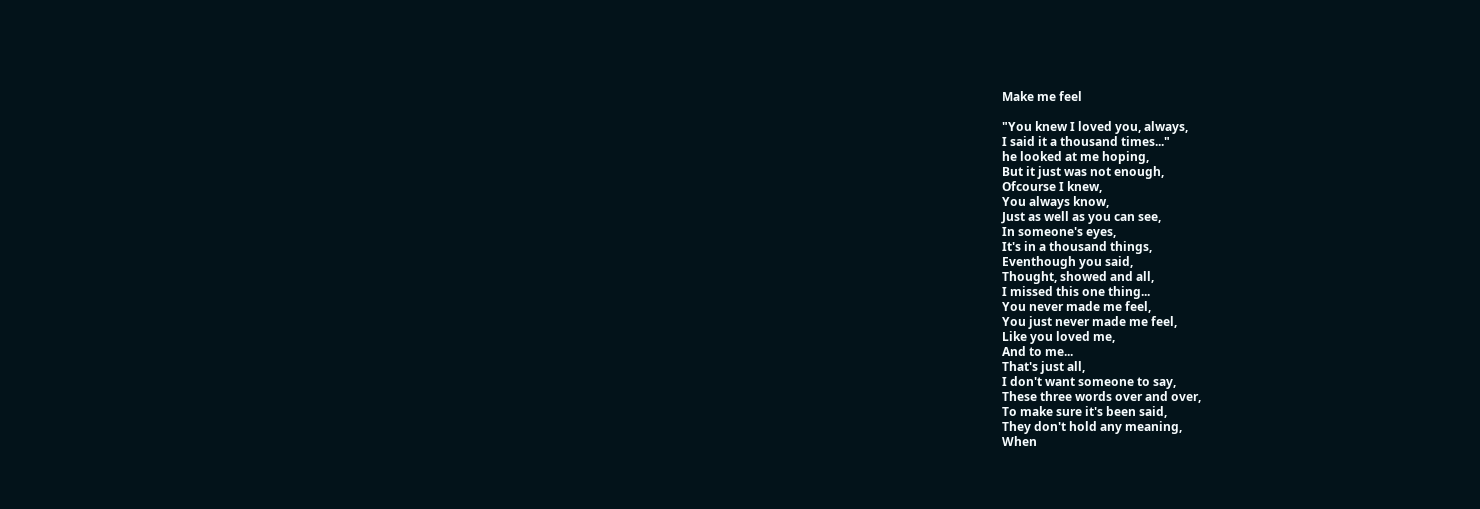Make me feel

"You knew I loved you, always,
I said it a thousand times..."
he looked at me hoping,
But it just was not enough,
Ofcourse I knew,
You always know,
Just as well as you can see,
In someone's eyes,
It's in a thousand things,
Eventhough you said,
Thought, showed and all,
I missed this one thing...
You never made me feel,
You just never made me feel,
Like you loved me,
And to me...
That's just all,
I don't want someone to say,
These three words over and over,
To make sure it's been said,
They don't hold any meaning,
When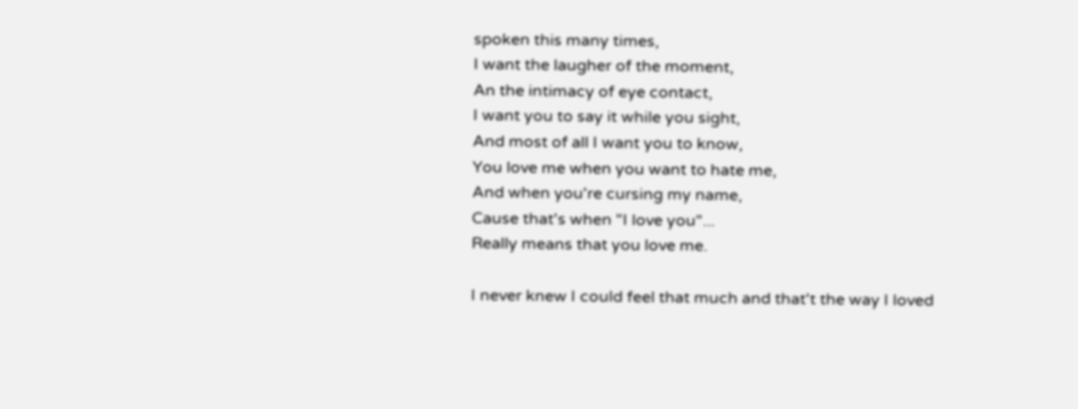spoken this many times,
I want the laugher of the moment,
An the intimacy of eye contact,
I want you to say it while you sight,
And most of all I want you to know,
You love me when you want to hate me,
And when you're cursing my name,
Cause that's when "I love you"...
Really means that you love me.

I never knew I could feel that much and that't the way I loved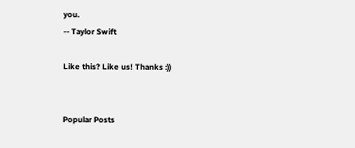you.
-- Taylor Swift

Like this? Like us! Thanks :))


Popular Posts